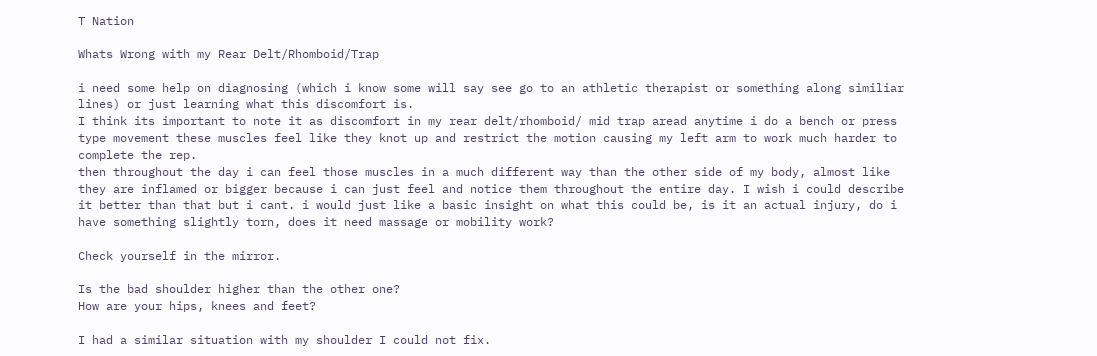T Nation

Whats Wrong with my Rear Delt/Rhomboid/Trap

i need some help on diagnosing (which i know some will say see go to an athletic therapist or something along similiar lines) or just learning what this discomfort is.
I think its important to note it as discomfort in my rear delt/rhomboid/ mid trap aread anytime i do a bench or press type movement these muscles feel like they knot up and restrict the motion causing my left arm to work much harder to complete the rep.
then throughout the day i can feel those muscles in a much different way than the other side of my body, almost like they are inflamed or bigger because i can just feel and notice them throughout the entire day. I wish i could describe it better than that but i cant. i would just like a basic insight on what this could be, is it an actual injury, do i have something slightly torn, does it need massage or mobility work?

Check yourself in the mirror.

Is the bad shoulder higher than the other one?
How are your hips, knees and feet?

I had a similar situation with my shoulder I could not fix.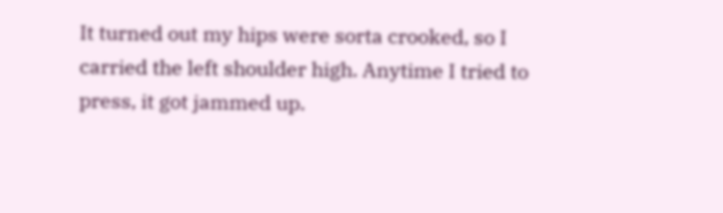It turned out my hips were sorta crooked, so I carried the left shoulder high. Anytime I tried to press, it got jammed up.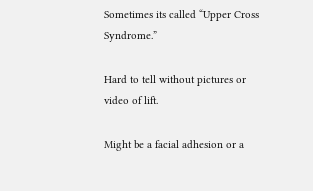Sometimes its called “Upper Cross Syndrome.”

Hard to tell without pictures or video of lift.

Might be a facial adhesion or a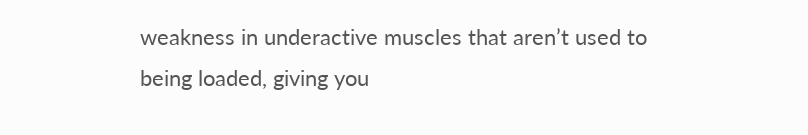weakness in underactive muscles that aren’t used to being loaded, giving you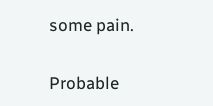some pain.

Probable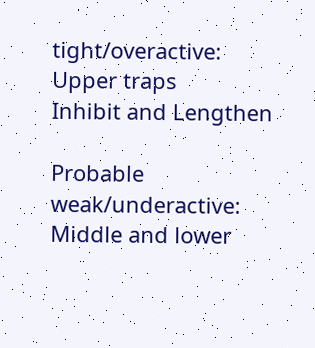tight/overactive:
Upper traps
Inhibit and Lengthen

Probable weak/underactive:
Middle and lower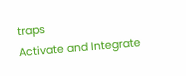traps
Activate and Integrate